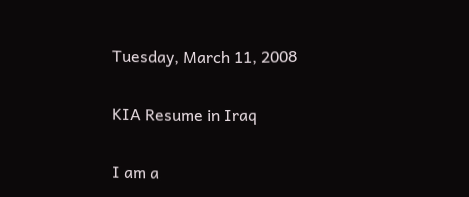Tuesday, March 11, 2008

KIA Resume in Iraq

I am a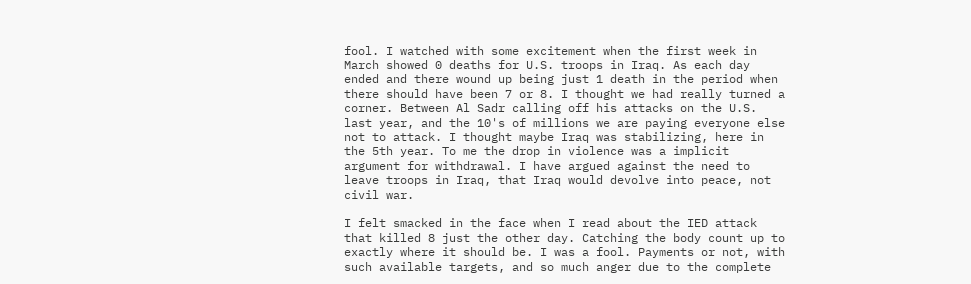fool. I watched with some excitement when the first week in March showed 0 deaths for U.S. troops in Iraq. As each day ended and there wound up being just 1 death in the period when there should have been 7 or 8. I thought we had really turned a corner. Between Al Sadr calling off his attacks on the U.S. last year, and the 10's of millions we are paying everyone else not to attack. I thought maybe Iraq was stabilizing, here in the 5th year. To me the drop in violence was a implicit argument for withdrawal. I have argued against the need to leave troops in Iraq, that Iraq would devolve into peace, not civil war.

I felt smacked in the face when I read about the IED attack that killed 8 just the other day. Catching the body count up to exactly where it should be. I was a fool. Payments or not, with such available targets, and so much anger due to the complete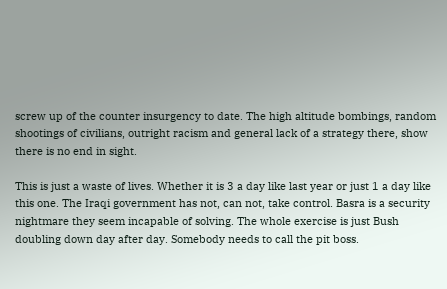screw up of the counter insurgency to date. The high altitude bombings, random shootings of civilians, outright racism and general lack of a strategy there, show there is no end in sight.

This is just a waste of lives. Whether it is 3 a day like last year or just 1 a day like this one. The Iraqi government has not, can not, take control. Basra is a security nightmare they seem incapable of solving. The whole exercise is just Bush doubling down day after day. Somebody needs to call the pit boss.